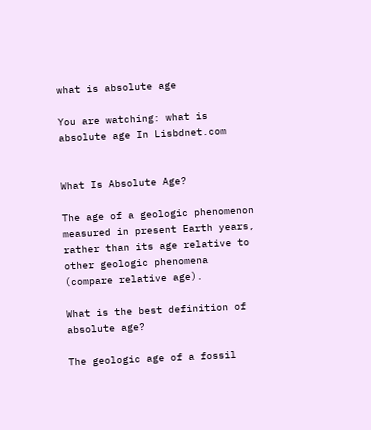what is absolute age

You are watching: what is absolute age In Lisbdnet.com


What Is Absolute Age?

The age of a geologic phenomenon measured in present Earth years, rather than its age relative to other geologic phenomena (compare relative age).

What is the best definition of absolute age?

The geologic age of a fossil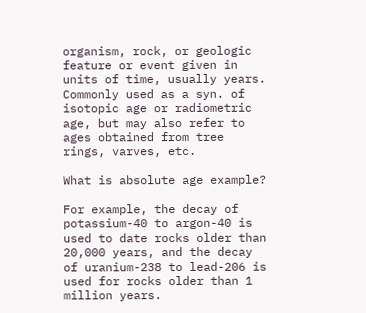organism, rock, or geologic feature or event given in units of time, usually years. Commonly used as a syn. of isotopic age or radiometric age, but may also refer to ages obtained from tree rings, varves, etc.

What is absolute age example?

For example, the decay of potassium-40 to argon-40 is used to date rocks older than 20,000 years, and the decay of uranium-238 to lead-206 is used for rocks older than 1 million years.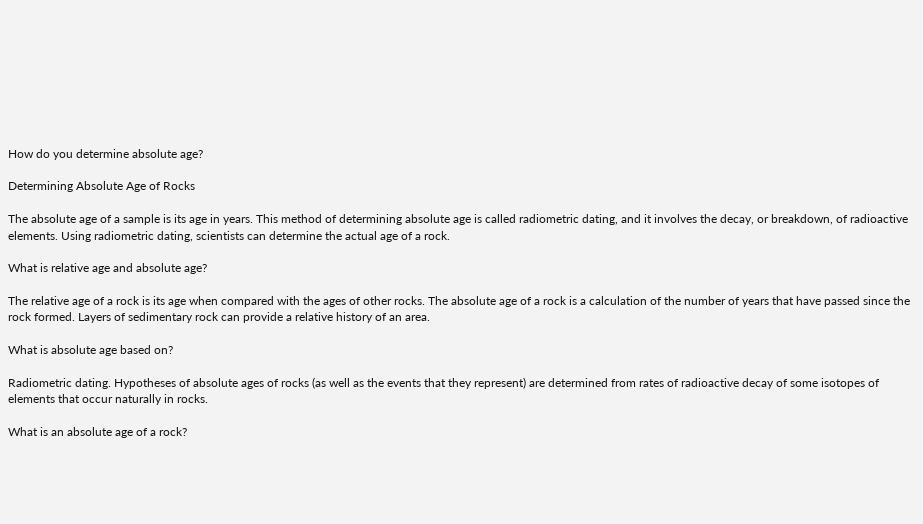How do you determine absolute age?

Determining Absolute Age of Rocks

The absolute age of a sample is its age in years. This method of determining absolute age is called radiometric dating, and it involves the decay, or breakdown, of radioactive elements. Using radiometric dating, scientists can determine the actual age of a rock.

What is relative age and absolute age?

The relative age of a rock is its age when compared with the ages of other rocks. The absolute age of a rock is a calculation of the number of years that have passed since the rock formed. Layers of sedimentary rock can provide a relative history of an area.

What is absolute age based on?

Radiometric dating. Hypotheses of absolute ages of rocks (as well as the events that they represent) are determined from rates of radioactive decay of some isotopes of elements that occur naturally in rocks.

What is an absolute age of a rock?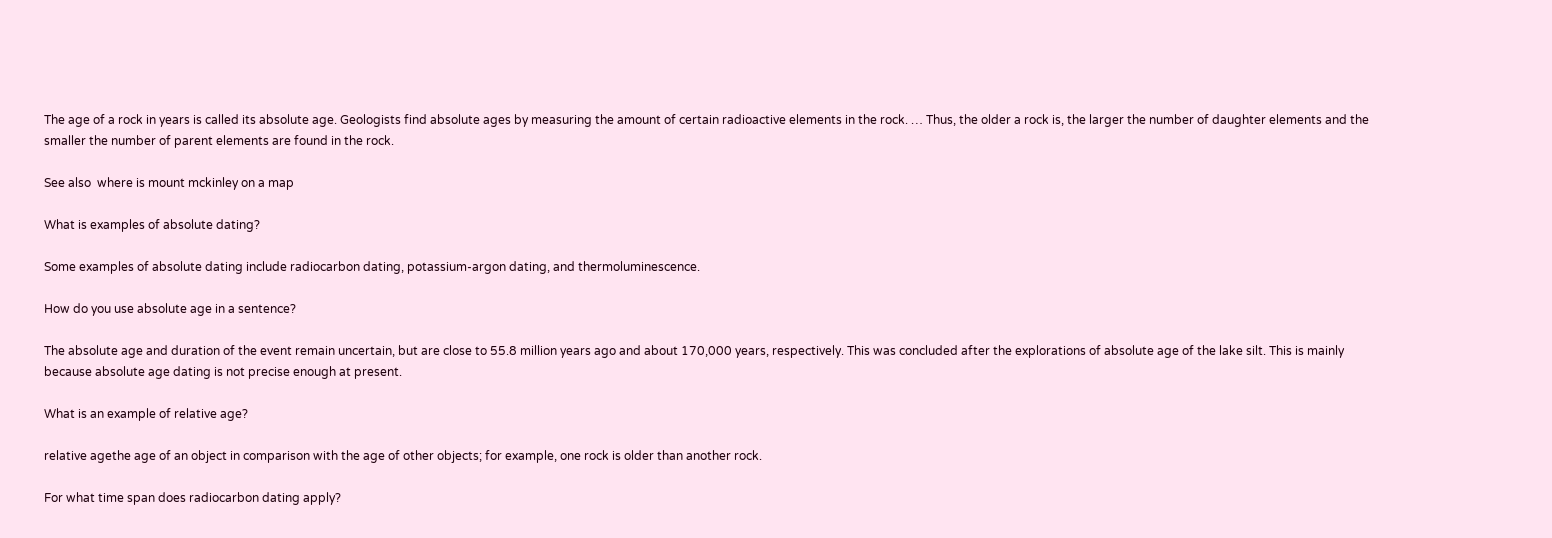The age of a rock in years is called its absolute age. Geologists find absolute ages by measuring the amount of certain radioactive elements in the rock. … Thus, the older a rock is, the larger the number of daughter elements and the smaller the number of parent elements are found in the rock.

See also  where is mount mckinley on a map

What is examples of absolute dating?

Some examples of absolute dating include radiocarbon dating, potassium-argon dating, and thermoluminescence.

How do you use absolute age in a sentence?

The absolute age and duration of the event remain uncertain, but are close to 55.8 million years ago and about 170,000 years, respectively. This was concluded after the explorations of absolute age of the lake silt. This is mainly because absolute age dating is not precise enough at present.

What is an example of relative age?

relative agethe age of an object in comparison with the age of other objects; for example, one rock is older than another rock.

For what time span does radiocarbon dating apply?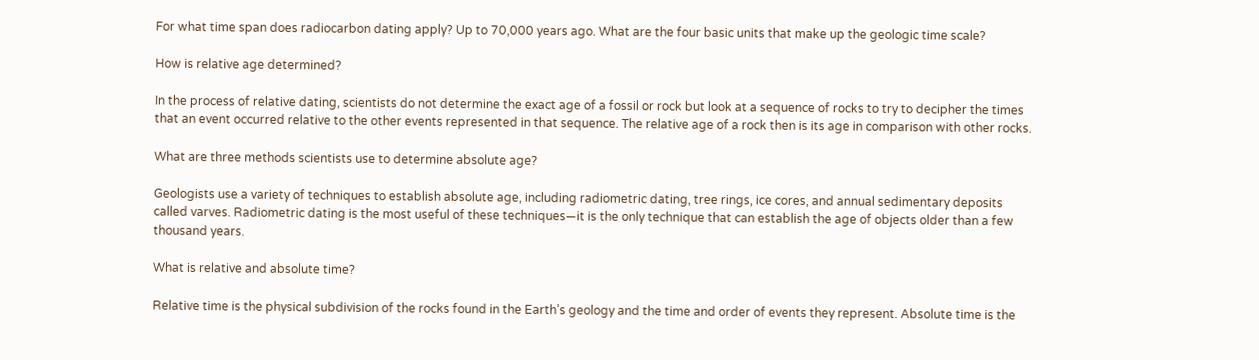For what time span does radiocarbon dating apply? Up to 70,000 years ago. What are the four basic units that make up the geologic time scale?

How is relative age determined?

In the process of relative dating, scientists do not determine the exact age of a fossil or rock but look at a sequence of rocks to try to decipher the times that an event occurred relative to the other events represented in that sequence. The relative age of a rock then is its age in comparison with other rocks.

What are three methods scientists use to determine absolute age?

Geologists use a variety of techniques to establish absolute age, including radiometric dating, tree rings, ice cores, and annual sedimentary deposits called varves. Radiometric dating is the most useful of these techniques—it is the only technique that can establish the age of objects older than a few thousand years.

What is relative and absolute time?

Relative time is the physical subdivision of the rocks found in the Earth’s geology and the time and order of events they represent. Absolute time is the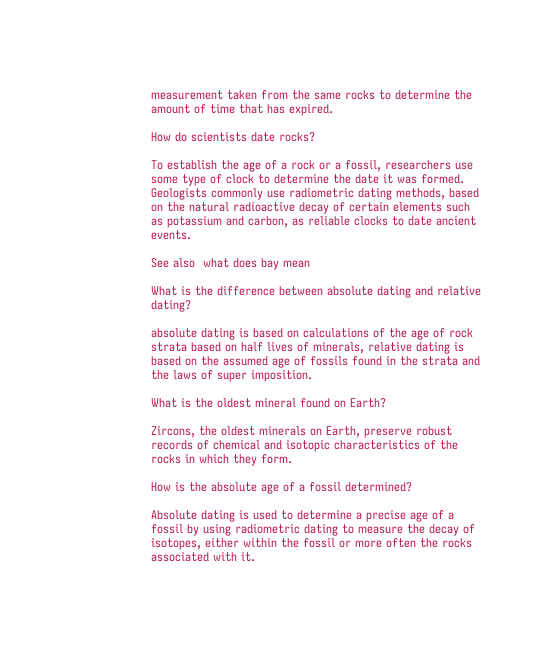measurement taken from the same rocks to determine the amount of time that has expired.

How do scientists date rocks?

To establish the age of a rock or a fossil, researchers use some type of clock to determine the date it was formed. Geologists commonly use radiometric dating methods, based on the natural radioactive decay of certain elements such as potassium and carbon, as reliable clocks to date ancient events.

See also  what does bay mean

What is the difference between absolute dating and relative dating?

absolute dating is based on calculations of the age of rock strata based on half lives of minerals, relative dating is based on the assumed age of fossils found in the strata and the laws of super imposition.

What is the oldest mineral found on Earth?

Zircons, the oldest minerals on Earth, preserve robust records of chemical and isotopic characteristics of the rocks in which they form.

How is the absolute age of a fossil determined?

Absolute dating is used to determine a precise age of a fossil by using radiometric dating to measure the decay of isotopes, either within the fossil or more often the rocks associated with it.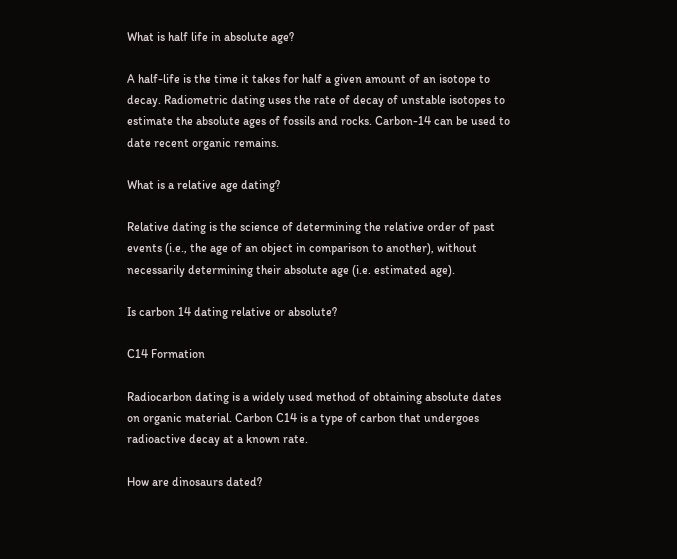What is half life in absolute age?

A half-life is the time it takes for half a given amount of an isotope to decay. Radiometric dating uses the rate of decay of unstable isotopes to estimate the absolute ages of fossils and rocks. Carbon-14 can be used to date recent organic remains.

What is a relative age dating?

Relative dating is the science of determining the relative order of past events (i.e., the age of an object in comparison to another), without necessarily determining their absolute age (i.e. estimated age).

Is carbon 14 dating relative or absolute?

C14 Formation

Radiocarbon dating is a widely used method of obtaining absolute dates on organic material. Carbon C14 is a type of carbon that undergoes radioactive decay at a known rate.

How are dinosaurs dated?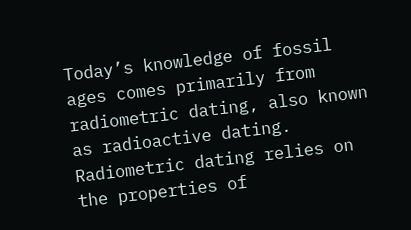Today’s knowledge of fossil ages comes primarily from radiometric dating, also known as radioactive dating. Radiometric dating relies on the properties of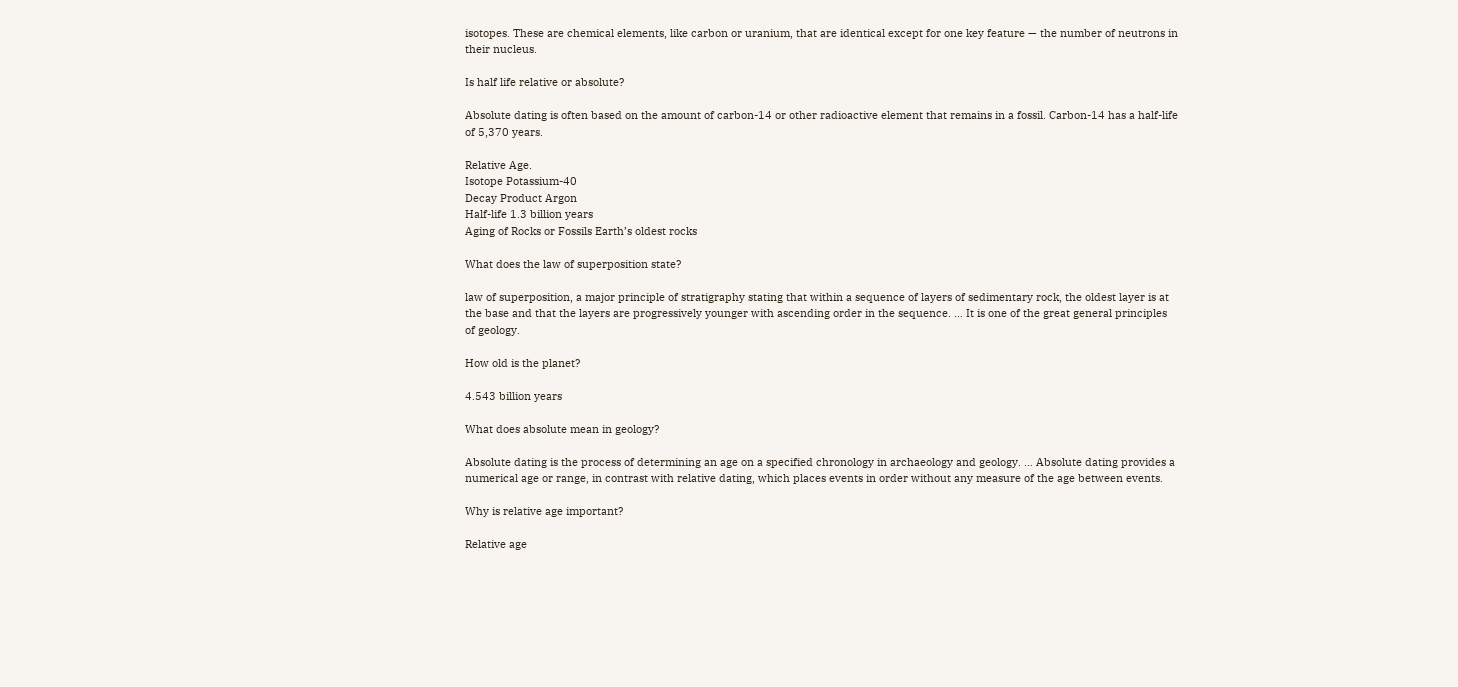isotopes. These are chemical elements, like carbon or uranium, that are identical except for one key feature — the number of neutrons in their nucleus.

Is half life relative or absolute?

Absolute dating is often based on the amount of carbon-14 or other radioactive element that remains in a fossil. Carbon-14 has a half-life of 5,370 years.

Relative Age.
Isotope Potassium-40
Decay Product Argon
Half-life 1.3 billion years
Aging of Rocks or Fossils Earth’s oldest rocks

What does the law of superposition state?

law of superposition, a major principle of stratigraphy stating that within a sequence of layers of sedimentary rock, the oldest layer is at the base and that the layers are progressively younger with ascending order in the sequence. … It is one of the great general principles of geology.

How old is the planet?

4.543 billion years

What does absolute mean in geology?

Absolute dating is the process of determining an age on a specified chronology in archaeology and geology. … Absolute dating provides a numerical age or range, in contrast with relative dating, which places events in order without any measure of the age between events.

Why is relative age important?

Relative age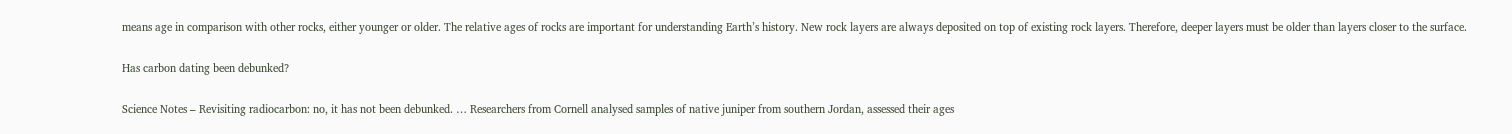means age in comparison with other rocks, either younger or older. The relative ages of rocks are important for understanding Earth’s history. New rock layers are always deposited on top of existing rock layers. Therefore, deeper layers must be older than layers closer to the surface.

Has carbon dating been debunked?

Science Notes – Revisiting radiocarbon: no, it has not been debunked. … Researchers from Cornell analysed samples of native juniper from southern Jordan, assessed their ages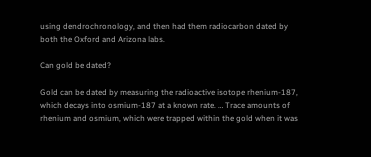using dendrochronology, and then had them radiocarbon dated by both the Oxford and Arizona labs.

Can gold be dated?

Gold can be dated by measuring the radioactive isotope rhenium-187, which decays into osmium-187 at a known rate. … Trace amounts of rhenium and osmium, which were trapped within the gold when it was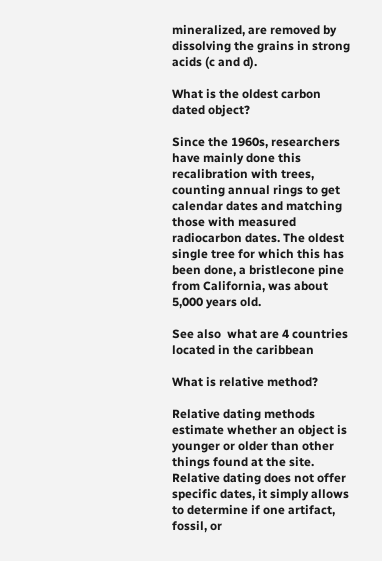mineralized, are removed by dissolving the grains in strong acids (c and d).

What is the oldest carbon dated object?

Since the 1960s, researchers have mainly done this recalibration with trees, counting annual rings to get calendar dates and matching those with measured radiocarbon dates. The oldest single tree for which this has been done, a bristlecone pine from California, was about 5,000 years old.

See also  what are 4 countries located in the caribbean

What is relative method?

Relative dating methods estimate whether an object is younger or older than other things found at the site. Relative dating does not offer specific dates, it simply allows to determine if one artifact, fossil, or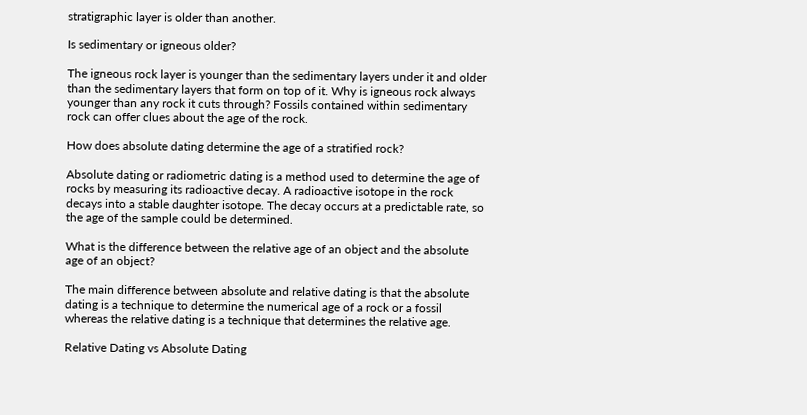stratigraphic layer is older than another.

Is sedimentary or igneous older?

The igneous rock layer is younger than the sedimentary layers under it and older than the sedimentary layers that form on top of it. Why is igneous rock always younger than any rock it cuts through? Fossils contained within sedimentary rock can offer clues about the age of the rock.

How does absolute dating determine the age of a stratified rock?

Absolute dating or radiometric dating is a method used to determine the age of rocks by measuring its radioactive decay. A radioactive isotope in the rock decays into a stable daughter isotope. The decay occurs at a predictable rate, so the age of the sample could be determined.

What is the difference between the relative age of an object and the absolute age of an object?

The main difference between absolute and relative dating is that the absolute dating is a technique to determine the numerical age of a rock or a fossil whereas the relative dating is a technique that determines the relative age.

Relative Dating vs Absolute Dating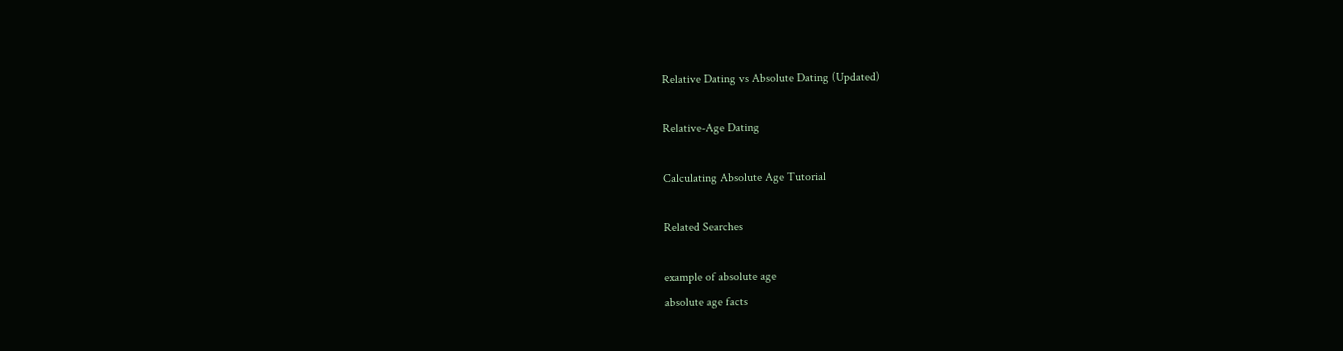Relative Dating vs Absolute Dating (Updated)

Relative-Age Dating

Calculating Absolute Age Tutorial

Related Searches

example of absolute age
absolute age facts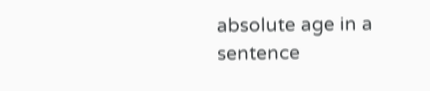absolute age in a sentence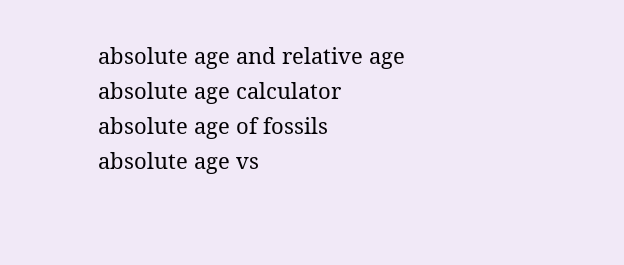absolute age and relative age
absolute age calculator
absolute age of fossils
absolute age vs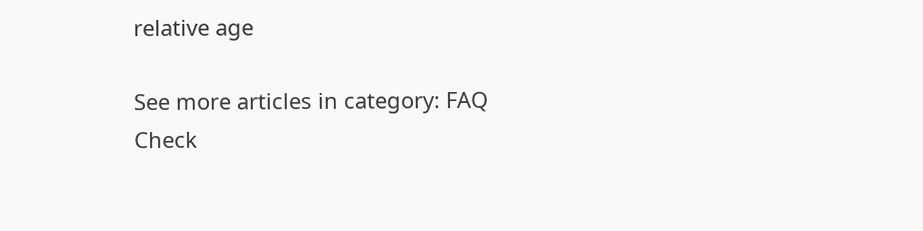relative age

See more articles in category: FAQ
Check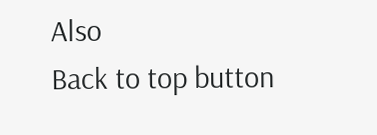Also
Back to top button